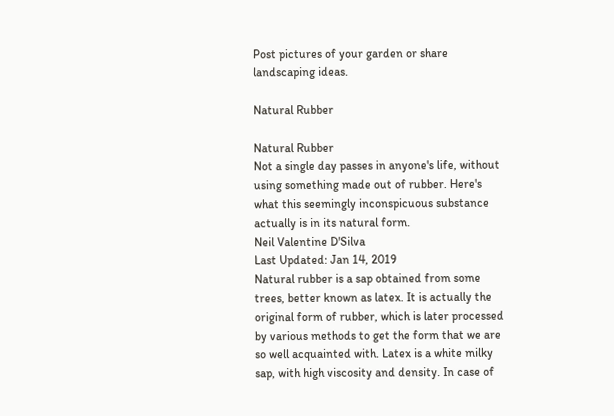Post pictures of your garden or share landscaping ideas.

Natural Rubber

Natural Rubber
Not a single day passes in anyone's life, without using something made out of rubber. Here's what this seemingly inconspicuous substance actually is in its natural form.
Neil Valentine D'Silva
Last Updated: Jan 14, 2019
Natural rubber is a sap obtained from some trees, better known as latex. It is actually the original form of rubber, which is later processed by various methods to get the form that we are so well acquainted with. Latex is a white milky sap, with high viscosity and density. In case of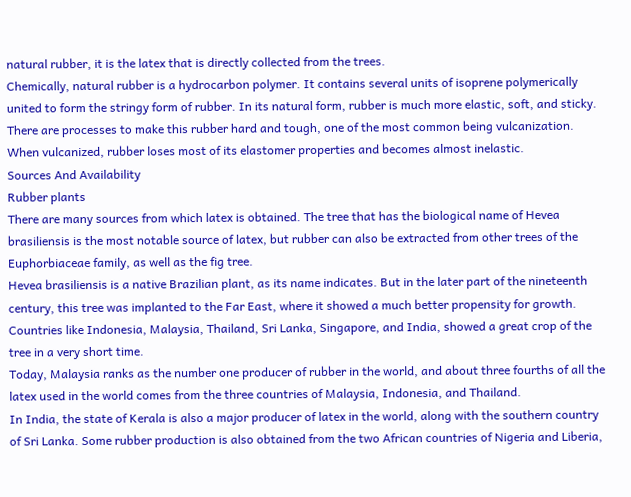natural rubber, it is the latex that is directly collected from the trees.
Chemically, natural rubber is a hydrocarbon polymer. It contains several units of isoprene polymerically united to form the stringy form of rubber. In its natural form, rubber is much more elastic, soft, and sticky.
There are processes to make this rubber hard and tough, one of the most common being vulcanization. When vulcanized, rubber loses most of its elastomer properties and becomes almost inelastic.
Sources And Availability
Rubber plants
There are many sources from which latex is obtained. The tree that has the biological name of Hevea brasiliensis is the most notable source of latex, but rubber can also be extracted from other trees of the Euphorbiaceae family, as well as the fig tree.
Hevea brasiliensis is a native Brazilian plant, as its name indicates. But in the later part of the nineteenth century, this tree was implanted to the Far East, where it showed a much better propensity for growth. Countries like Indonesia, Malaysia, Thailand, Sri Lanka, Singapore, and India, showed a great crop of the tree in a very short time.
Today, Malaysia ranks as the number one producer of rubber in the world, and about three fourths of all the latex used in the world comes from the three countries of Malaysia, Indonesia, and Thailand.
In India, the state of Kerala is also a major producer of latex in the world, along with the southern country of Sri Lanka. Some rubber production is also obtained from the two African countries of Nigeria and Liberia,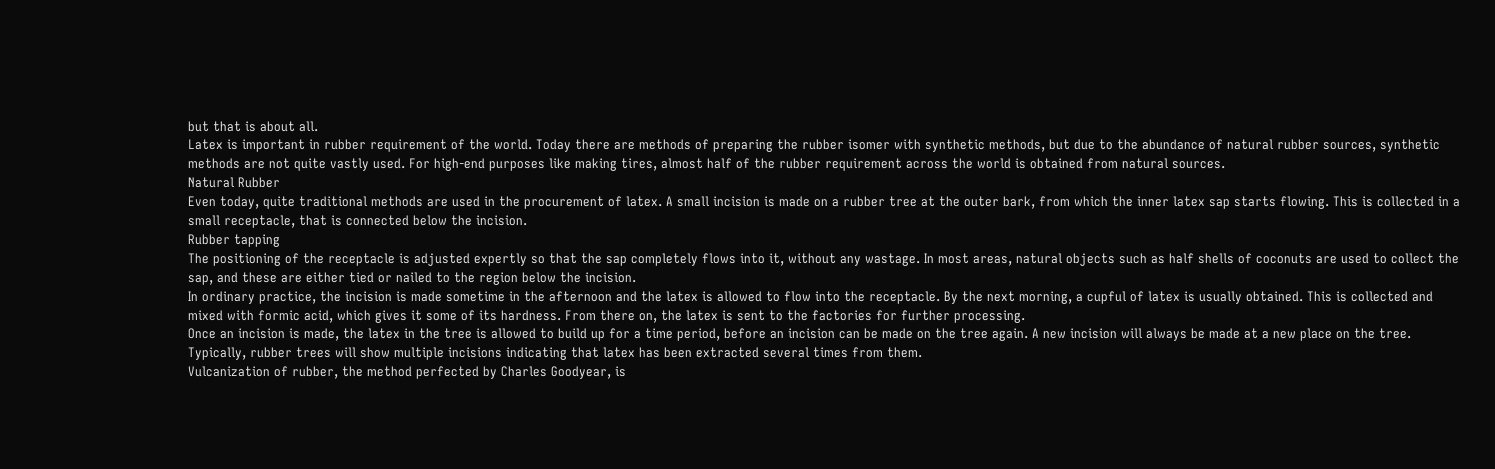but that is about all.
Latex is important in rubber requirement of the world. Today there are methods of preparing the rubber isomer with synthetic methods, but due to the abundance of natural rubber sources, synthetic methods are not quite vastly used. For high-end purposes like making tires, almost half of the rubber requirement across the world is obtained from natural sources.
Natural Rubber
Even today, quite traditional methods are used in the procurement of latex. A small incision is made on a rubber tree at the outer bark, from which the inner latex sap starts flowing. This is collected in a small receptacle, that is connected below the incision.
Rubber tapping
The positioning of the receptacle is adjusted expertly so that the sap completely flows into it, without any wastage. In most areas, natural objects such as half shells of coconuts are used to collect the sap, and these are either tied or nailed to the region below the incision.
In ordinary practice, the incision is made sometime in the afternoon and the latex is allowed to flow into the receptacle. By the next morning, a cupful of latex is usually obtained. This is collected and mixed with formic acid, which gives it some of its hardness. From there on, the latex is sent to the factories for further processing.
Once an incision is made, the latex in the tree is allowed to build up for a time period, before an incision can be made on the tree again. A new incision will always be made at a new place on the tree. Typically, rubber trees will show multiple incisions indicating that latex has been extracted several times from them.
Vulcanization of rubber, the method perfected by Charles Goodyear, is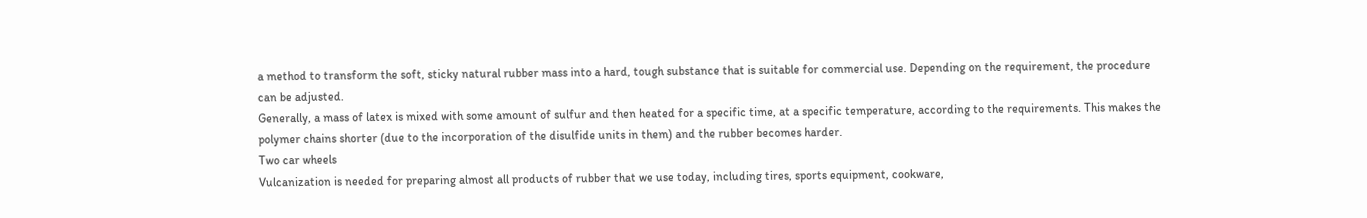a method to transform the soft, sticky natural rubber mass into a hard, tough substance that is suitable for commercial use. Depending on the requirement, the procedure can be adjusted.
Generally, a mass of latex is mixed with some amount of sulfur and then heated for a specific time, at a specific temperature, according to the requirements. This makes the polymer chains shorter (due to the incorporation of the disulfide units in them) and the rubber becomes harder.
Two car wheels
Vulcanization is needed for preparing almost all products of rubber that we use today, including tires, sports equipment, cookware,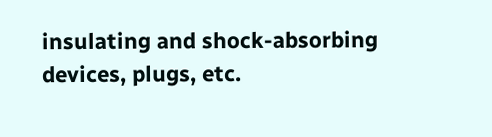insulating and shock-absorbing devices, plugs, etc.